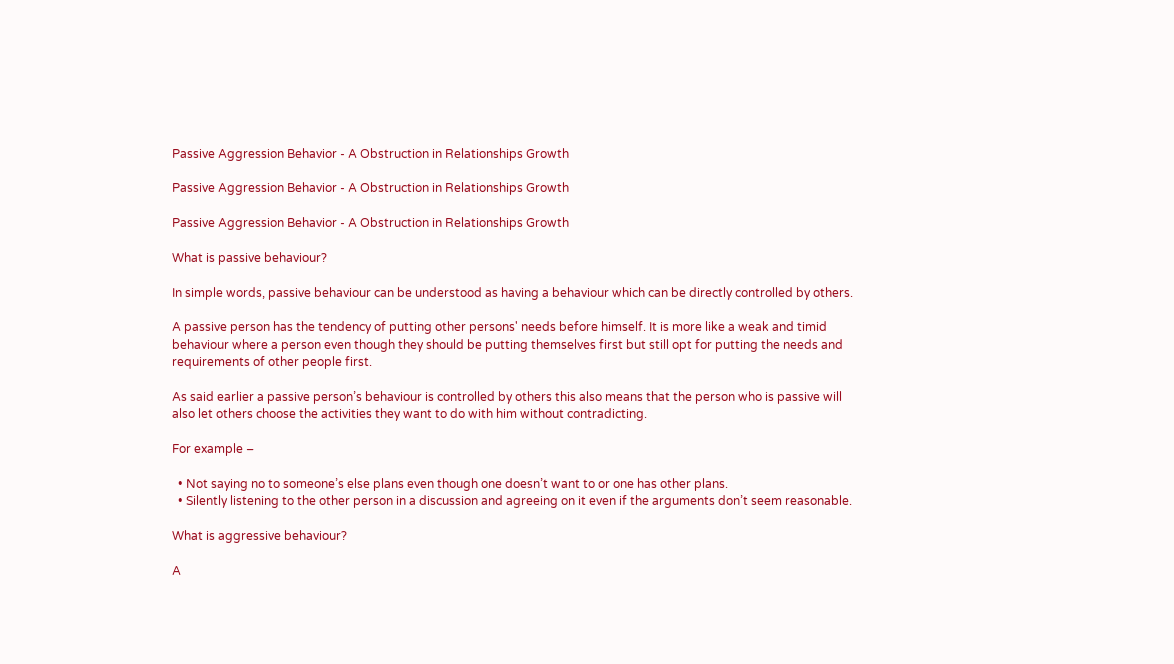Passive Aggression Behavior - A Obstruction in Relationships Growth

Passive Aggression Behavior - A Obstruction in Relationships Growth

Passive Aggression Behavior - A Obstruction in Relationships Growth

What is passive behaviour?

In simple words, passive behaviour can be understood as having a behaviour which can be directly controlled by others.

A passive person has the tendency of putting other persons' needs before himself. It is more like a weak and timid behaviour where a person even though they should be putting themselves first but still opt for putting the needs and requirements of other people first.

As said earlier a passive person’s behaviour is controlled by others this also means that the person who is passive will also let others choose the activities they want to do with him without contradicting.

For example –

  • Not saying no to someone’s else plans even though one doesn’t want to or one has other plans.
  • Silently listening to the other person in a discussion and agreeing on it even if the arguments don’t seem reasonable.

What is aggressive behaviour?

A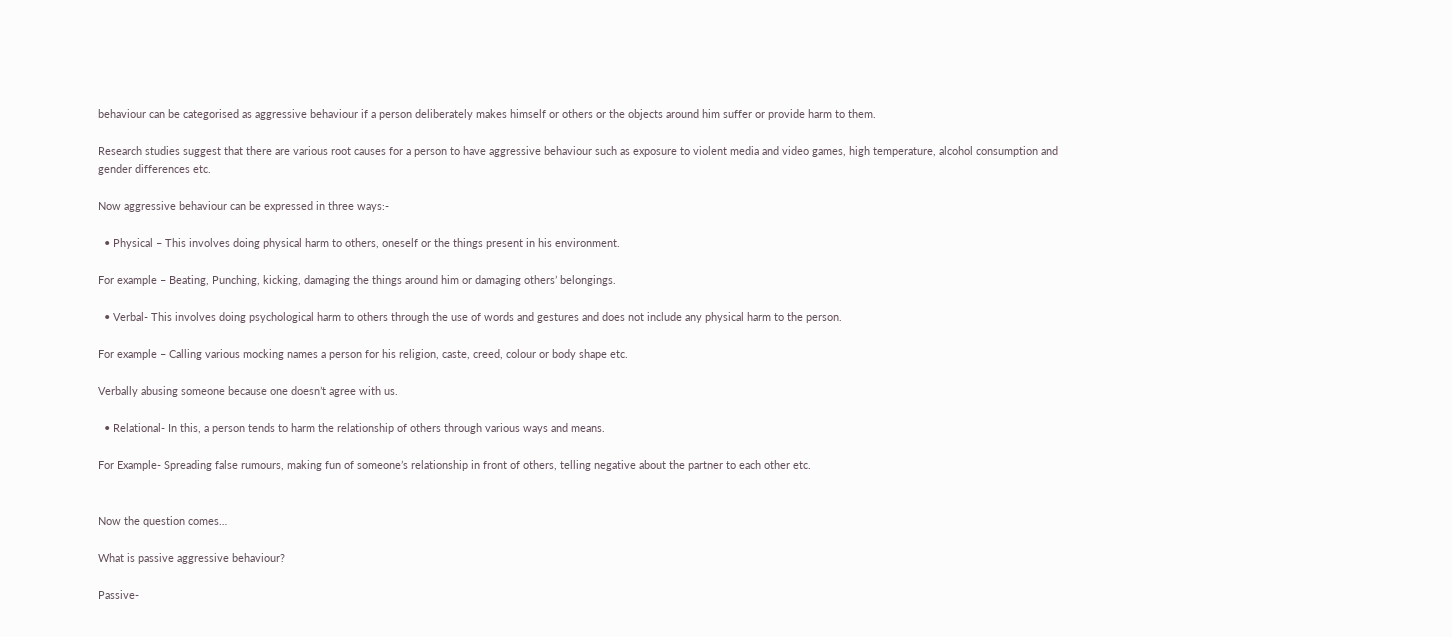behaviour can be categorised as aggressive behaviour if a person deliberately makes himself or others or the objects around him suffer or provide harm to them.

Research studies suggest that there are various root causes for a person to have aggressive behaviour such as exposure to violent media and video games, high temperature, alcohol consumption and gender differences etc.

Now aggressive behaviour can be expressed in three ways:-

  • Physical – This involves doing physical harm to others, oneself or the things present in his environment.

For example – Beating, Punching, kicking, damaging the things around him or damaging others’ belongings.

  • Verbal- This involves doing psychological harm to others through the use of words and gestures and does not include any physical harm to the person.

For example – Calling various mocking names a person for his religion, caste, creed, colour or body shape etc.

Verbally abusing someone because one doesn’t agree with us.

  • Relational- In this, a person tends to harm the relationship of others through various ways and means.

For Example- Spreading false rumours, making fun of someone’s relationship in front of others, telling negative about the partner to each other etc.


Now the question comes…

What is passive aggressive behaviour?

Passive-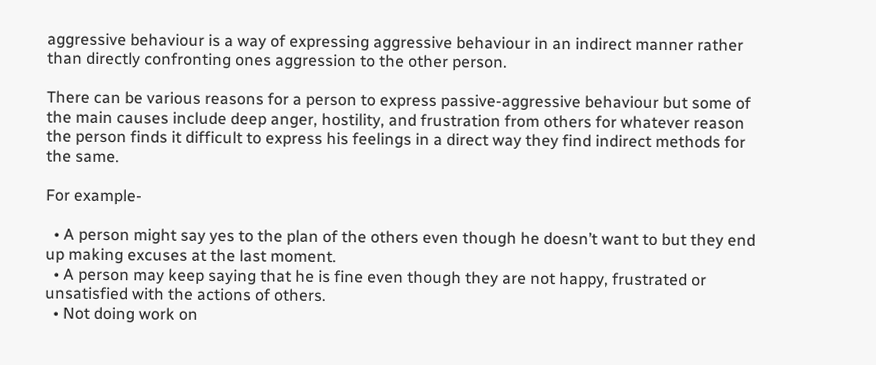aggressive behaviour is a way of expressing aggressive behaviour in an indirect manner rather than directly confronting ones aggression to the other person.

There can be various reasons for a person to express passive-aggressive behaviour but some of the main causes include deep anger, hostility, and frustration from others for whatever reason the person finds it difficult to express his feelings in a direct way they find indirect methods for the same.

For example-

  • A person might say yes to the plan of the others even though he doesn’t want to but they end up making excuses at the last moment.
  • A person may keep saying that he is fine even though they are not happy, frustrated or unsatisfied with the actions of others.
  • Not doing work on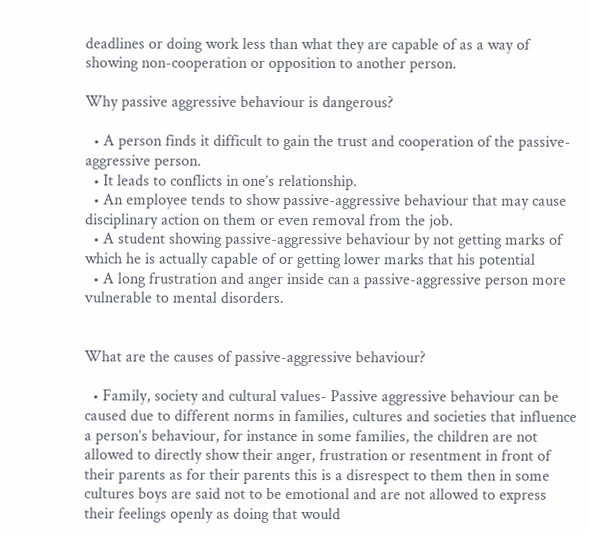deadlines or doing work less than what they are capable of as a way of showing non-cooperation or opposition to another person.

Why passive aggressive behaviour is dangerous?

  • A person finds it difficult to gain the trust and cooperation of the passive-aggressive person.
  • It leads to conflicts in one’s relationship.
  • An employee tends to show passive-aggressive behaviour that may cause disciplinary action on them or even removal from the job.
  • A student showing passive-aggressive behaviour by not getting marks of which he is actually capable of or getting lower marks that his potential
  • A long frustration and anger inside can a passive-aggressive person more vulnerable to mental disorders.


What are the causes of passive-aggressive behaviour?

  • Family, society and cultural values- Passive aggressive behaviour can be caused due to different norms in families, cultures and societies that influence a person’s behaviour, for instance in some families, the children are not allowed to directly show their anger, frustration or resentment in front of their parents as for their parents this is a disrespect to them then in some cultures boys are said not to be emotional and are not allowed to express their feelings openly as doing that would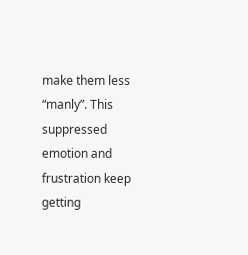make them less “manly”. This suppressed emotion and frustration keep getting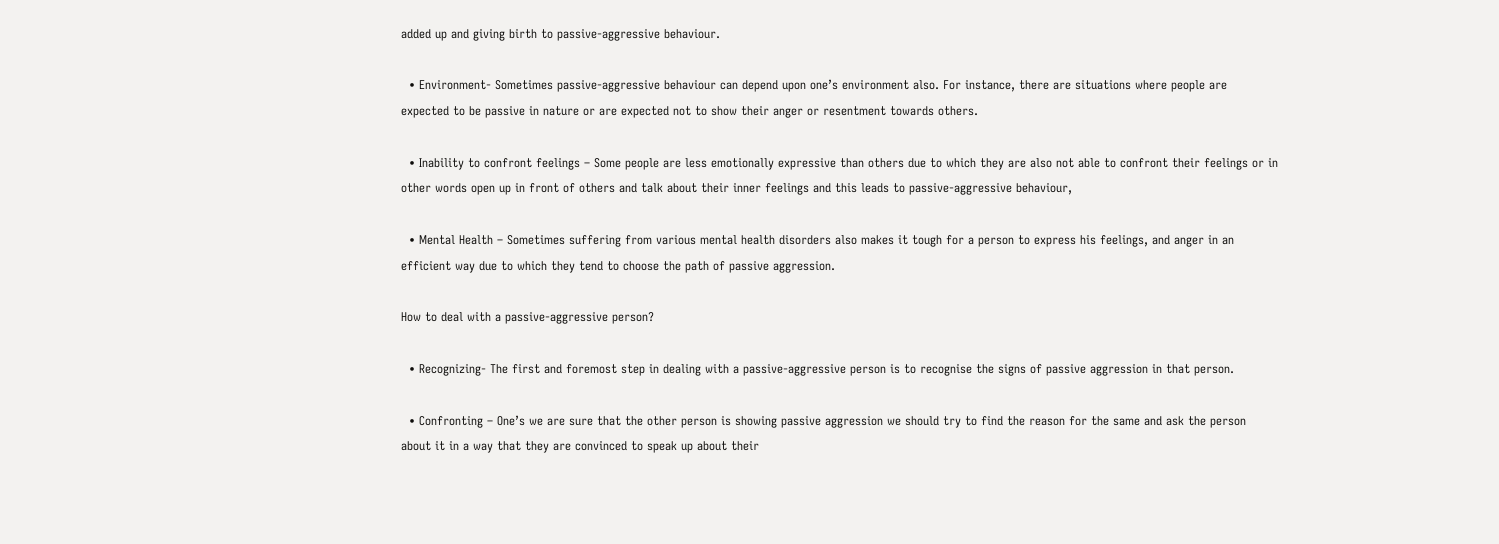added up and giving birth to passive-aggressive behaviour.

  • Environment- Sometimes passive-aggressive behaviour can depend upon one’s environment also. For instance, there are situations where people are expected to be passive in nature or are expected not to show their anger or resentment towards others.

  • Inability to confront feelings – Some people are less emotionally expressive than others due to which they are also not able to confront their feelings or in other words open up in front of others and talk about their inner feelings and this leads to passive-aggressive behaviour,

  • Mental Health – Sometimes suffering from various mental health disorders also makes it tough for a person to express his feelings, and anger in an efficient way due to which they tend to choose the path of passive aggression.

How to deal with a passive-aggressive person?

  • Recognizing- The first and foremost step in dealing with a passive-aggressive person is to recognise the signs of passive aggression in that person.

  • Confronting – One’s we are sure that the other person is showing passive aggression we should try to find the reason for the same and ask the person about it in a way that they are convinced to speak up about their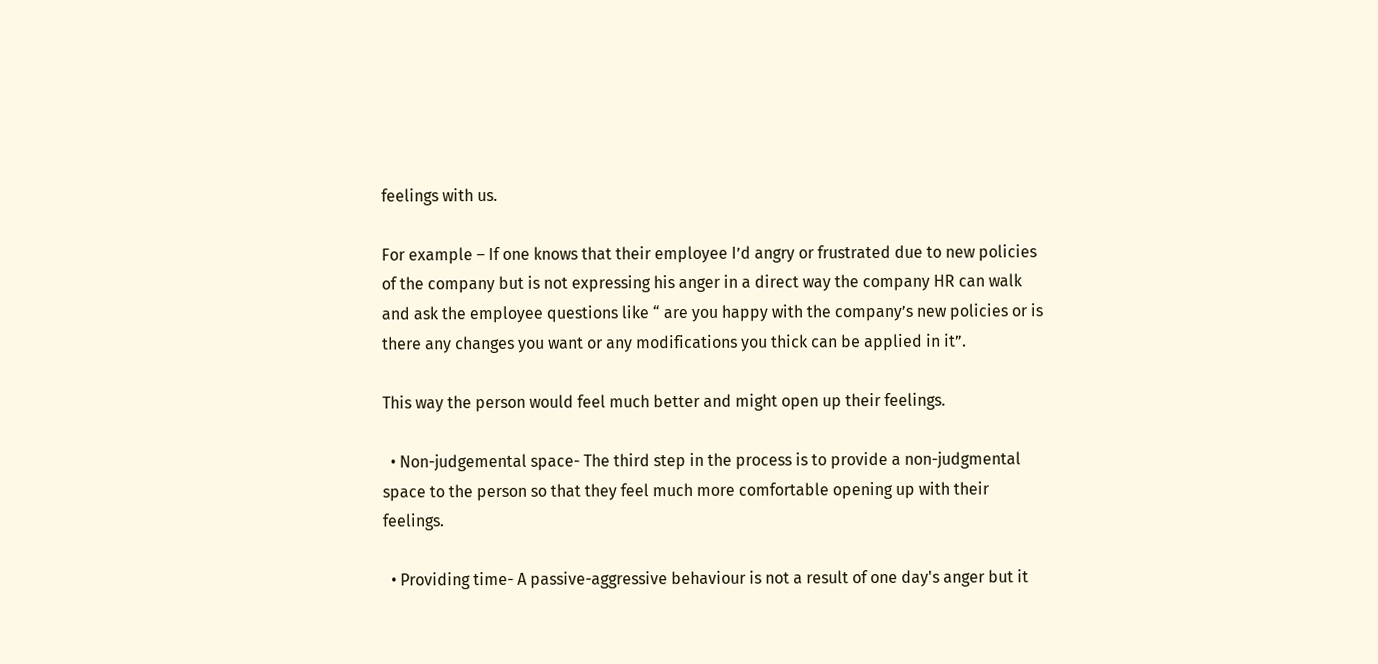feelings with us.

For example – If one knows that their employee I’d angry or frustrated due to new policies of the company but is not expressing his anger in a direct way the company HR can walk and ask the employee questions like “ are you happy with the company’s new policies or is there any changes you want or any modifications you thick can be applied in it”.

This way the person would feel much better and might open up their feelings.

  • Non-judgemental space- The third step in the process is to provide a non-judgmental space to the person so that they feel much more comfortable opening up with their feelings.

  • Providing time- A passive-aggressive behaviour is not a result of one day's anger but it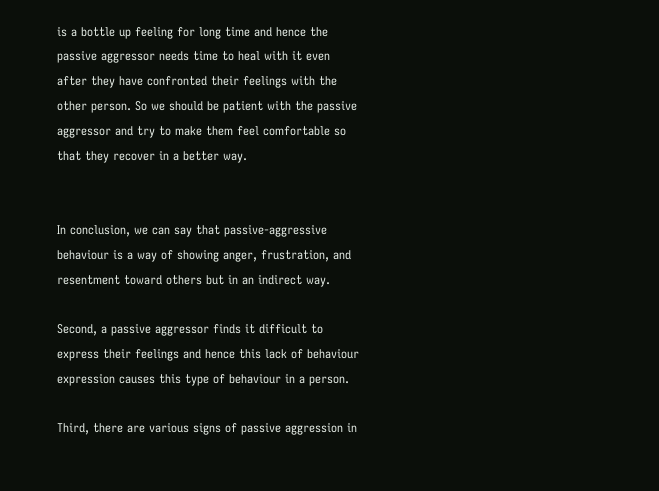is a bottle up feeling for long time and hence the passive aggressor needs time to heal with it even after they have confronted their feelings with the other person. So we should be patient with the passive aggressor and try to make them feel comfortable so that they recover in a better way.


In conclusion, we can say that passive-aggressive behaviour is a way of showing anger, frustration, and resentment toward others but in an indirect way.

Second, a passive aggressor finds it difficult to express their feelings and hence this lack of behaviour expression causes this type of behaviour in a person.

Third, there are various signs of passive aggression in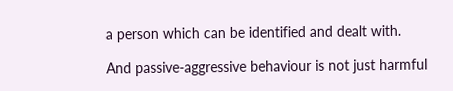a person which can be identified and dealt with.

And passive-aggressive behaviour is not just harmful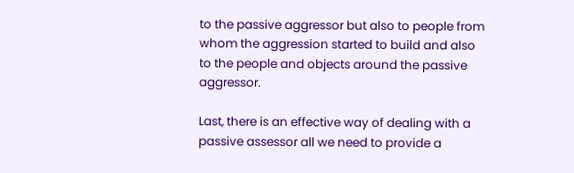to the passive aggressor but also to people from whom the aggression started to build and also to the people and objects around the passive aggressor.

Last, there is an effective way of dealing with a passive assessor all we need to provide a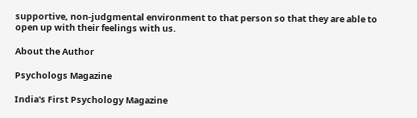supportive, non-judgmental environment to that person so that they are able to open up with their feelings with us.

About the Author

Psychologs Magazine

India's First Psychology Magazine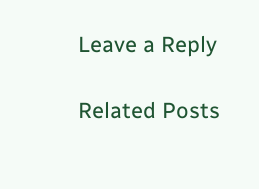Leave a Reply

Related Posts